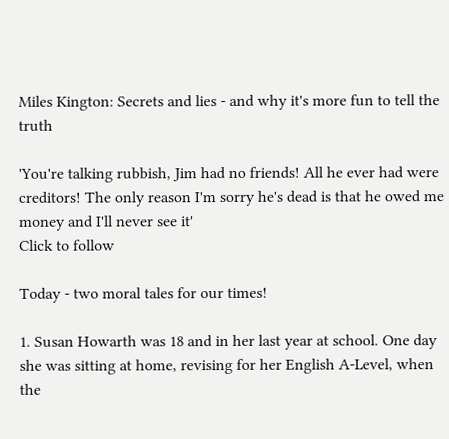Miles Kington: Secrets and lies - and why it's more fun to tell the truth

'You're talking rubbish, Jim had no friends! All he ever had were creditors! The only reason I'm sorry he's dead is that he owed me money and I'll never see it'
Click to follow

Today - two moral tales for our times!

1. Susan Howarth was 18 and in her last year at school. One day she was sitting at home, revising for her English A-Level, when the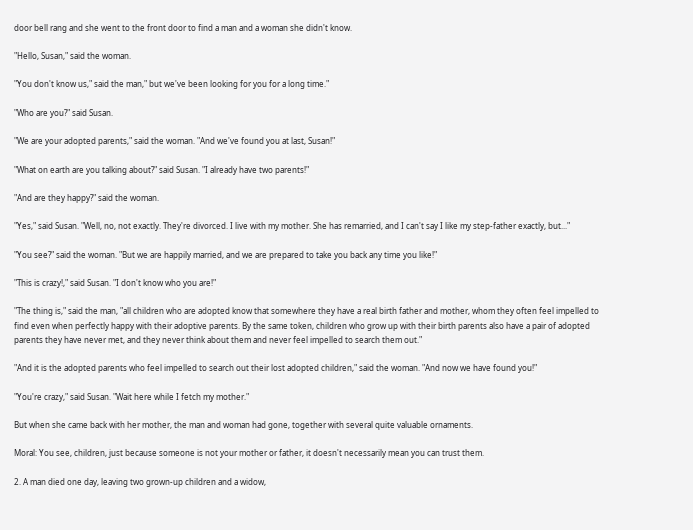door bell rang and she went to the front door to find a man and a woman she didn't know.

"Hello, Susan," said the woman.

"You don't know us," said the man," but we've been looking for you for a long time."

"Who are you?" said Susan.

"We are your adopted parents," said the woman. "And we've found you at last, Susan!"

"What on earth are you talking about?" said Susan. "I already have two parents!"

"And are they happy?" said the woman.

"Yes," said Susan. "Well, no, not exactly. They're divorced. I live with my mother. She has remarried, and I can't say I like my step-father exactly, but..."

"You see?" said the woman. "But we are happily married, and we are prepared to take you back any time you like!"

"This is crazy!," said Susan. "I don't know who you are!"

"The thing is," said the man, "all children who are adopted know that somewhere they have a real birth father and mother, whom they often feel impelled to find even when perfectly happy with their adoptive parents. By the same token, children who grow up with their birth parents also have a pair of adopted parents they have never met, and they never think about them and never feel impelled to search them out."

"And it is the adopted parents who feel impelled to search out their lost adopted children," said the woman. "And now we have found you!"

"You're crazy," said Susan. "Wait here while I fetch my mother."

But when she came back with her mother, the man and woman had gone, together with several quite valuable ornaments.

Moral: You see, children, just because someone is not your mother or father, it doesn't necessarily mean you can trust them.

2. A man died one day, leaving two grown-up children and a widow,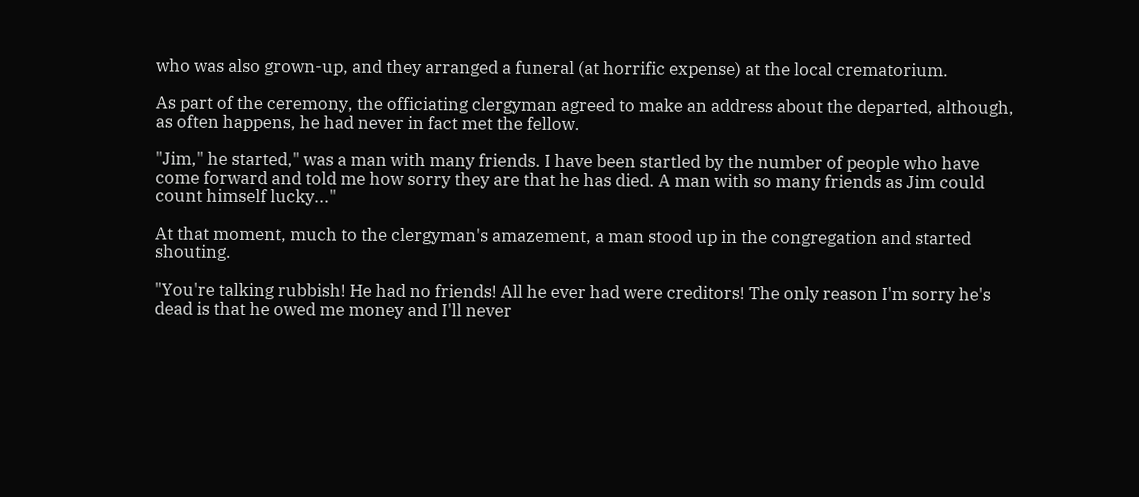who was also grown-up, and they arranged a funeral (at horrific expense) at the local crematorium.

As part of the ceremony, the officiating clergyman agreed to make an address about the departed, although, as often happens, he had never in fact met the fellow.

"Jim," he started," was a man with many friends. I have been startled by the number of people who have come forward and told me how sorry they are that he has died. A man with so many friends as Jim could count himself lucky..."

At that moment, much to the clergyman's amazement, a man stood up in the congregation and started shouting.

"You're talking rubbish! He had no friends! All he ever had were creditors! The only reason I'm sorry he's dead is that he owed me money and I'll never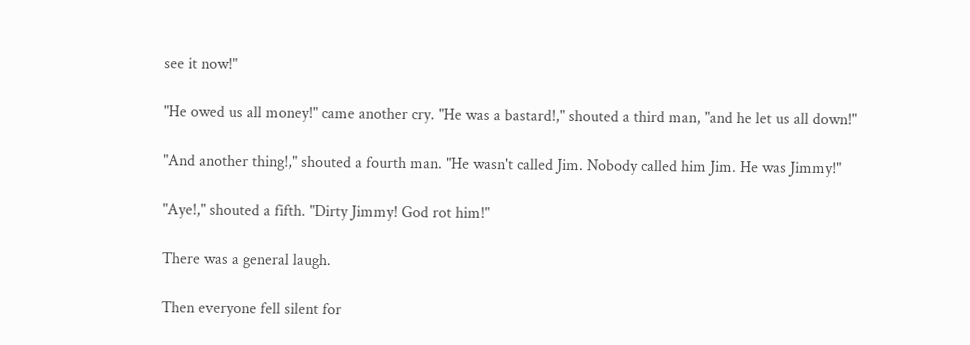see it now!"

"He owed us all money!" came another cry. "He was a bastard!," shouted a third man, "and he let us all down!"

"And another thing!," shouted a fourth man. "He wasn't called Jim. Nobody called him Jim. He was Jimmy!"

"Aye!," shouted a fifth. "Dirty Jimmy! God rot him!"

There was a general laugh.

Then everyone fell silent for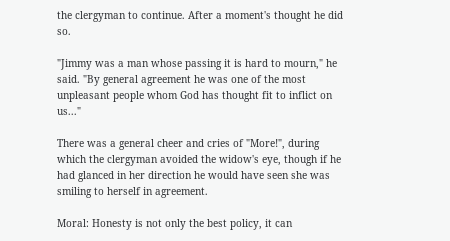the clergyman to continue. After a moment's thought he did so.

"Jimmy was a man whose passing it is hard to mourn," he said. "By general agreement he was one of the most unpleasant people whom God has thought fit to inflict on us..."

There was a general cheer and cries of "More!", during which the clergyman avoided the widow's eye, though if he had glanced in her direction he would have seen she was smiling to herself in agreement.

Moral: Honesty is not only the best policy, it can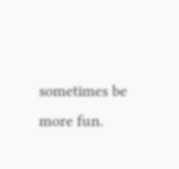sometimes be more fun.